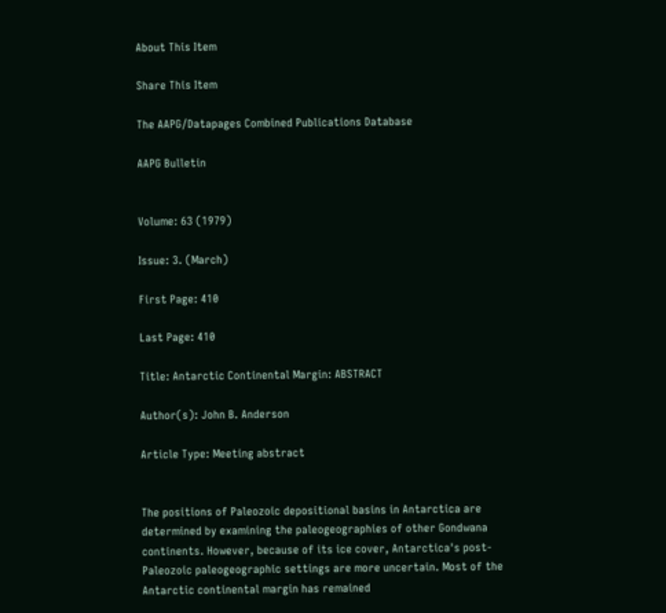About This Item

Share This Item

The AAPG/Datapages Combined Publications Database

AAPG Bulletin


Volume: 63 (1979)

Issue: 3. (March)

First Page: 410

Last Page: 410

Title: Antarctic Continental Margin: ABSTRACT

Author(s): John B. Anderson

Article Type: Meeting abstract


The positions of Paleozoic depositional basins in Antarctica are determined by examining the paleogeographies of other Gondwana continents. However, because of its ice cover, Antarctica's post-Paleozoic paleogeographic settings are more uncertain. Most of the Antarctic continental margin has remained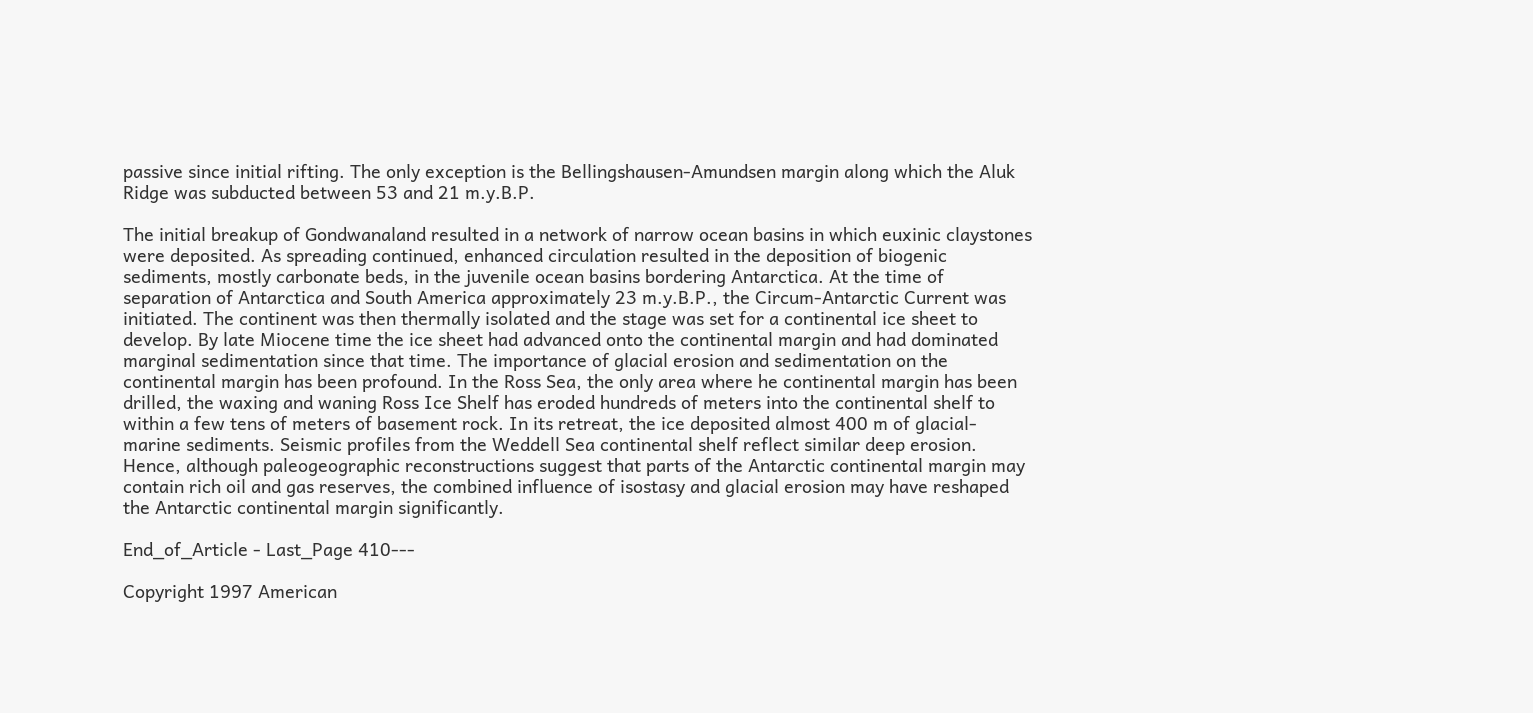passive since initial rifting. The only exception is the Bellingshausen-Amundsen margin along which the Aluk Ridge was subducted between 53 and 21 m.y.B.P.

The initial breakup of Gondwanaland resulted in a network of narrow ocean basins in which euxinic claystones were deposited. As spreading continued, enhanced circulation resulted in the deposition of biogenic sediments, mostly carbonate beds, in the juvenile ocean basins bordering Antarctica. At the time of separation of Antarctica and South America approximately 23 m.y.B.P., the Circum-Antarctic Current was initiated. The continent was then thermally isolated and the stage was set for a continental ice sheet to develop. By late Miocene time the ice sheet had advanced onto the continental margin and had dominated marginal sedimentation since that time. The importance of glacial erosion and sedimentation on the continental margin has been profound. In the Ross Sea, the only area where he continental margin has been drilled, the waxing and waning Ross Ice Shelf has eroded hundreds of meters into the continental shelf to within a few tens of meters of basement rock. In its retreat, the ice deposited almost 400 m of glacial-marine sediments. Seismic profiles from the Weddell Sea continental shelf reflect similar deep erosion. Hence, although paleogeographic reconstructions suggest that parts of the Antarctic continental margin may contain rich oil and gas reserves, the combined influence of isostasy and glacial erosion may have reshaped the Antarctic continental margin significantly.

End_of_Article - Last_Page 410---

Copyright 1997 American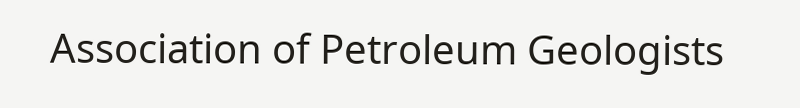Association of Petroleum Geologists